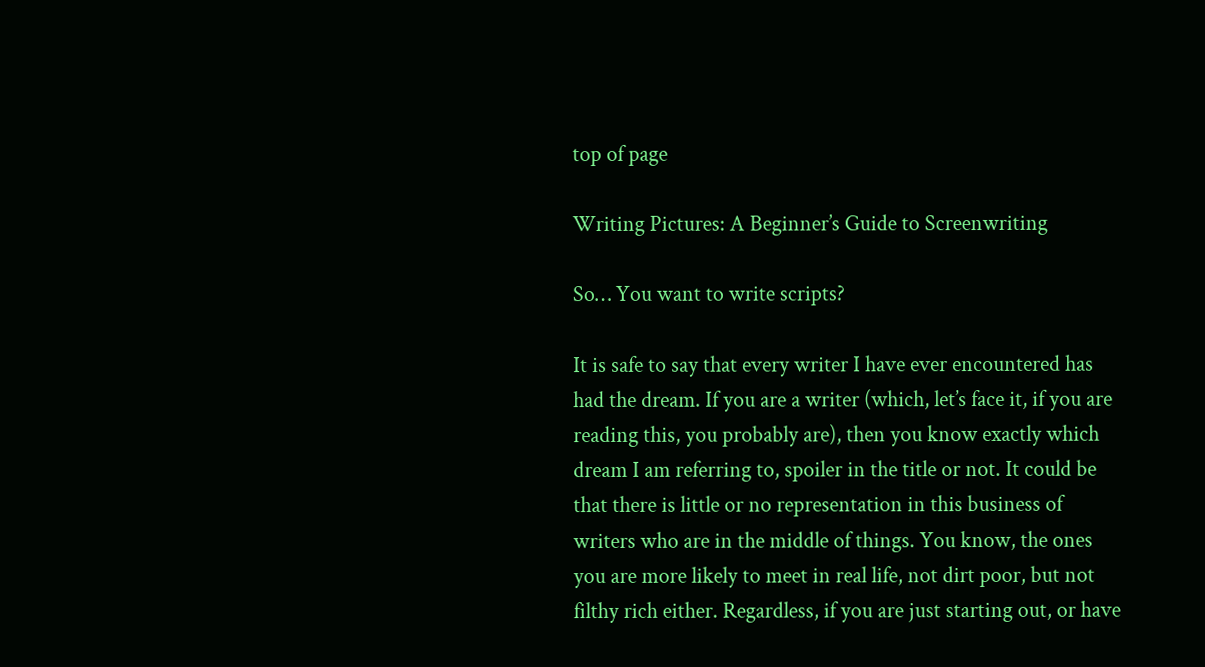top of page

Writing Pictures: A Beginner’s Guide to Screenwriting

So… You want to write scripts?

It is safe to say that every writer I have ever encountered has had the dream. If you are a writer (which, let’s face it, if you are reading this, you probably are), then you know exactly which dream I am referring to, spoiler in the title or not. It could be that there is little or no representation in this business of writers who are in the middle of things. You know, the ones you are more likely to meet in real life, not dirt poor, but not filthy rich either. Regardless, if you are just starting out, or have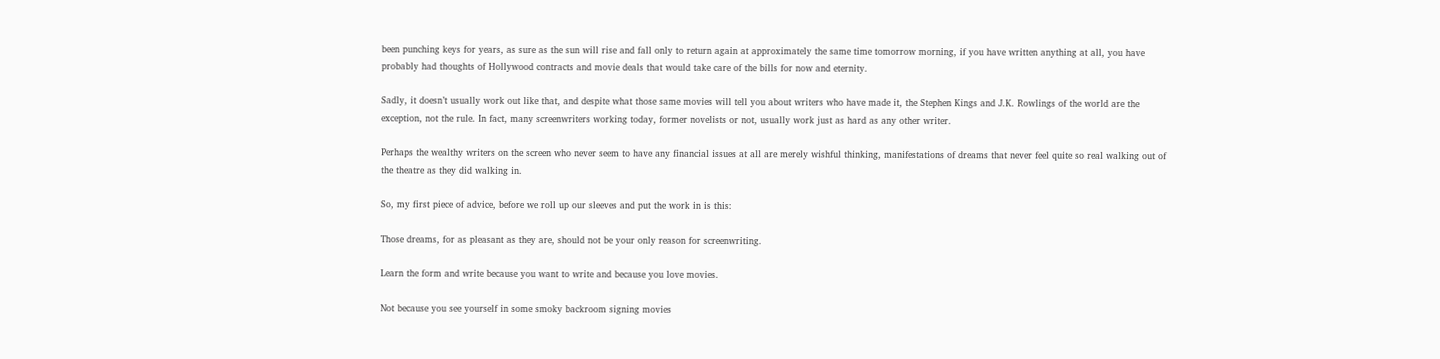been punching keys for years, as sure as the sun will rise and fall only to return again at approximately the same time tomorrow morning, if you have written anything at all, you have probably had thoughts of Hollywood contracts and movie deals that would take care of the bills for now and eternity.

Sadly, it doesn’t usually work out like that, and despite what those same movies will tell you about writers who have made it, the Stephen Kings and J.K. Rowlings of the world are the exception, not the rule. In fact, many screenwriters working today, former novelists or not, usually work just as hard as any other writer.

Perhaps the wealthy writers on the screen who never seem to have any financial issues at all are merely wishful thinking, manifestations of dreams that never feel quite so real walking out of the theatre as they did walking in.

So, my first piece of advice, before we roll up our sleeves and put the work in is this:

Those dreams, for as pleasant as they are, should not be your only reason for screenwriting.

Learn the form and write because you want to write and because you love movies.

Not because you see yourself in some smoky backroom signing movies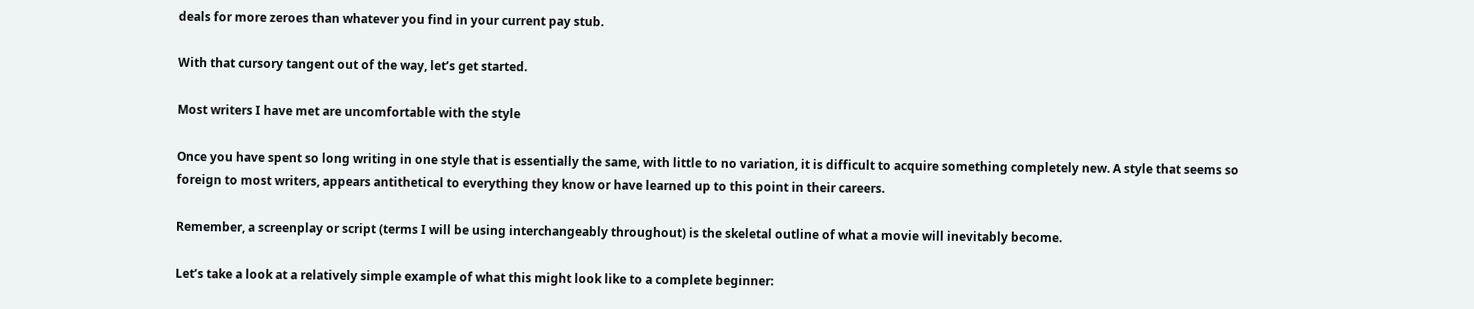deals for more zeroes than whatever you find in your current pay stub.

With that cursory tangent out of the way, let’s get started.

Most writers I have met are uncomfortable with the style

Once you have spent so long writing in one style that is essentially the same, with little to no variation, it is difficult to acquire something completely new. A style that seems so foreign to most writers, appears antithetical to everything they know or have learned up to this point in their careers.

Remember, a screenplay or script (terms I will be using interchangeably throughout) is the skeletal outline of what a movie will inevitably become.

Let’s take a look at a relatively simple example of what this might look like to a complete beginner: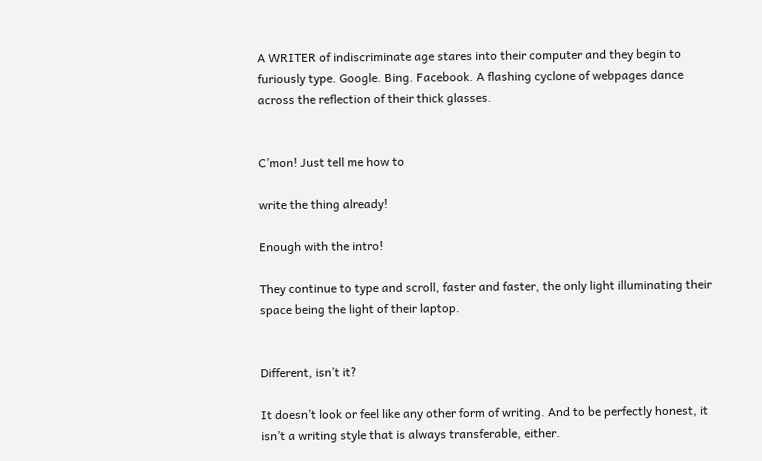A WRITER of indiscriminate age stares into their computer and they begin to furiously type. Google. Bing. Facebook. A flashing cyclone of webpages dance across the reflection of their thick glasses.


C’mon! Just tell me how to

write the thing already!

Enough with the intro!

They continue to type and scroll, faster and faster, the only light illuminating their space being the light of their laptop.


Different, isn’t it?

It doesn’t look or feel like any other form of writing. And to be perfectly honest, it isn’t a writing style that is always transferable, either.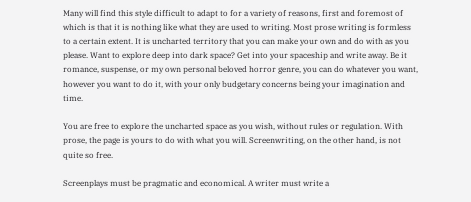Many will find this style difficult to adapt to for a variety of reasons, first and foremost of which is that it is nothing like what they are used to writing. Most prose writing is formless to a certain extent. It is uncharted territory that you can make your own and do with as you please. Want to explore deep into dark space? Get into your spaceship and write away. Be it romance, suspense, or my own personal beloved horror genre, you can do whatever you want, however you want to do it, with your only budgetary concerns being your imagination and time.

You are free to explore the uncharted space as you wish, without rules or regulation. With prose, the page is yours to do with what you will. Screenwriting, on the other hand, is not quite so free.

Screenplays must be pragmatic and economical. A writer must write a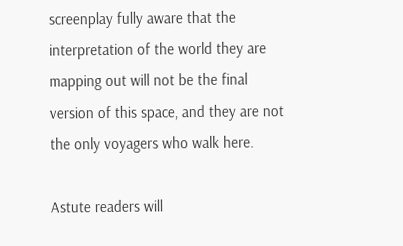screenplay fully aware that the interpretation of the world they are mapping out will not be the final version of this space, and they are not the only voyagers who walk here.

Astute readers will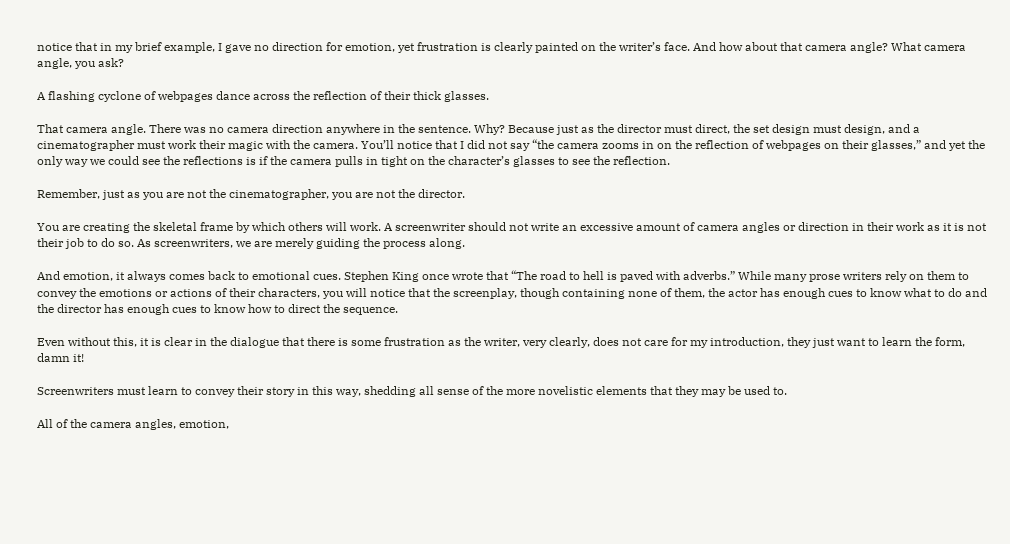notice that in my brief example, I gave no direction for emotion, yet frustration is clearly painted on the writer’s face. And how about that camera angle? What camera angle, you ask?

A flashing cyclone of webpages dance across the reflection of their thick glasses.

That camera angle. There was no camera direction anywhere in the sentence. Why? Because just as the director must direct, the set design must design, and a cinematographer must work their magic with the camera. You’ll notice that I did not say “the camera zooms in on the reflection of webpages on their glasses,” and yet the only way we could see the reflections is if the camera pulls in tight on the character’s glasses to see the reflection.

Remember, just as you are not the cinematographer, you are not the director.

You are creating the skeletal frame by which others will work. A screenwriter should not write an excessive amount of camera angles or direction in their work as it is not their job to do so. As screenwriters, we are merely guiding the process along.

And emotion, it always comes back to emotional cues. Stephen King once wrote that “The road to hell is paved with adverbs.” While many prose writers rely on them to convey the emotions or actions of their characters, you will notice that the screenplay, though containing none of them, the actor has enough cues to know what to do and the director has enough cues to know how to direct the sequence.

Even without this, it is clear in the dialogue that there is some frustration as the writer, very clearly, does not care for my introduction, they just want to learn the form, damn it!

Screenwriters must learn to convey their story in this way, shedding all sense of the more novelistic elements that they may be used to.

All of the camera angles, emotion,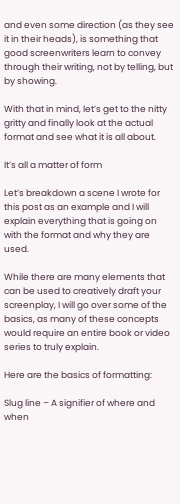and even some direction (as they see it in their heads), is something that good screenwriters learn to convey through their writing, not by telling, but by showing.

With that in mind, let’s get to the nitty gritty and finally look at the actual format and see what it is all about.

It’s all a matter of form

Let’s breakdown a scene I wrote for this post as an example and I will explain everything that is going on with the format and why they are used.

While there are many elements that can be used to creatively draft your screenplay, I will go over some of the basics, as many of these concepts would require an entire book or video series to truly explain.

Here are the basics of formatting:

Slug line – A signifier of where and when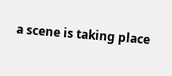a scene is taking place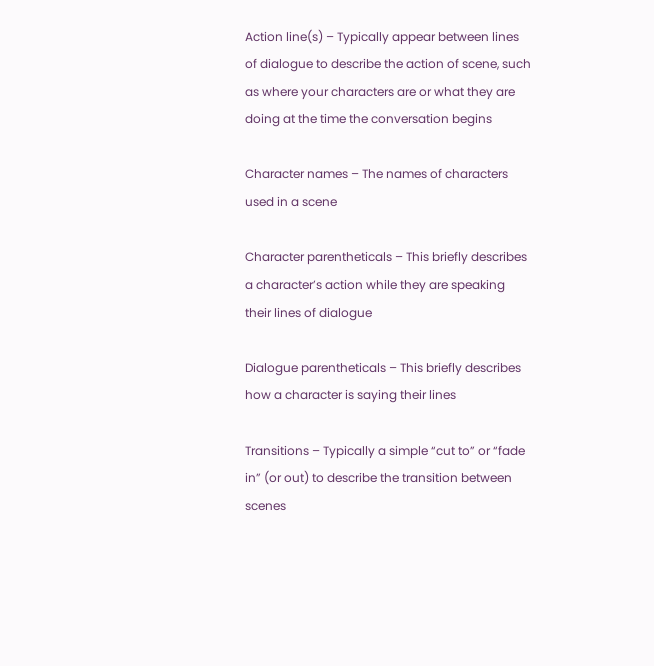Action line(s) – Typically appear between lines of dialogue to describe the action of scene, such as where your characters are or what they are doing at the time the conversation begins

Character names – The names of characters used in a scene

Character parentheticals – This briefly describes a character’s action while they are speaking their lines of dialogue

Dialogue parentheticals – This briefly describes how a character is saying their lines

Transitions – Typically a simple “cut to” or “fade in” (or out) to describe the transition between scenes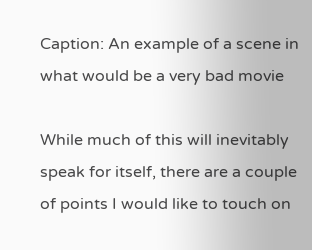Caption: An example of a scene in what would be a very bad movie

While much of this will inevitably speak for itself, there are a couple of points I would like to touch on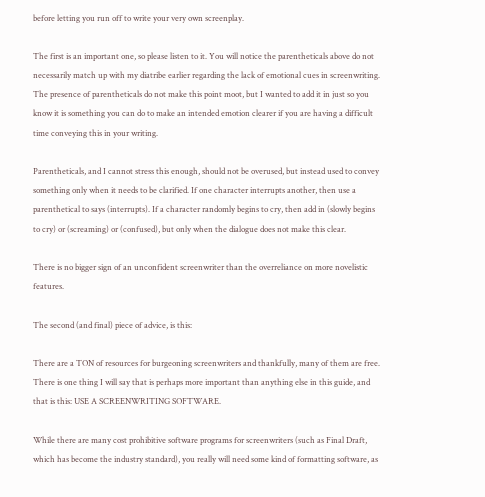before letting you run off to write your very own screenplay.

The first is an important one, so please listen to it. You will notice the parentheticals above do not necessarily match up with my diatribe earlier regarding the lack of emotional cues in screenwriting. The presence of parentheticals do not make this point moot, but I wanted to add it in just so you know it is something you can do to make an intended emotion clearer if you are having a difficult time conveying this in your writing.

Parentheticals, and I cannot stress this enough, should not be overused, but instead used to convey something only when it needs to be clarified. If one character interrupts another, then use a parenthetical to says (interrupts). If a character randomly begins to cry, then add in (slowly begins to cry) or (screaming) or (confused), but only when the dialogue does not make this clear.

There is no bigger sign of an unconfident screenwriter than the overreliance on more novelistic features.

The second (and final) piece of advice, is this:

There are a TON of resources for burgeoning screenwriters and thankfully, many of them are free. There is one thing I will say that is perhaps more important than anything else in this guide, and that is this: USE A SCREENWRITING SOFTWARE.

While there are many cost prohibitive software programs for screenwriters (such as Final Draft, which has become the industry standard), you really will need some kind of formatting software, as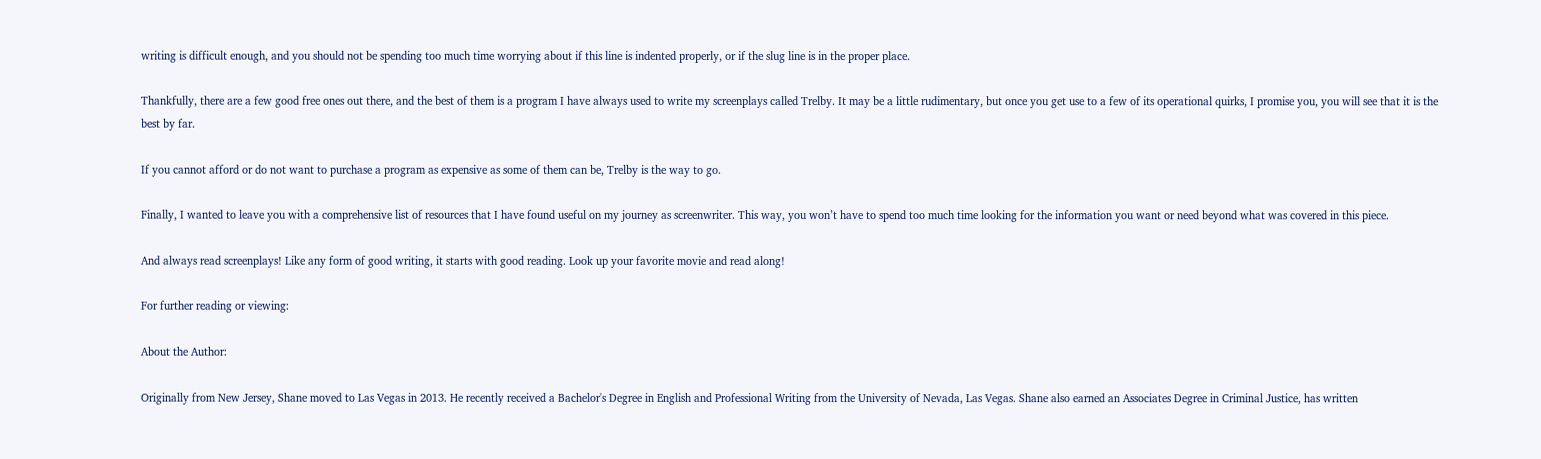writing is difficult enough, and you should not be spending too much time worrying about if this line is indented properly, or if the slug line is in the proper place.

Thankfully, there are a few good free ones out there, and the best of them is a program I have always used to write my screenplays called Trelby. It may be a little rudimentary, but once you get use to a few of its operational quirks, I promise you, you will see that it is the best by far.

If you cannot afford or do not want to purchase a program as expensive as some of them can be, Trelby is the way to go.

Finally, I wanted to leave you with a comprehensive list of resources that I have found useful on my journey as screenwriter. This way, you won’t have to spend too much time looking for the information you want or need beyond what was covered in this piece.

And always read screenplays! Like any form of good writing, it starts with good reading. Look up your favorite movie and read along!

For further reading or viewing:

About the Author:

Originally from New Jersey, Shane moved to Las Vegas in 2013. He recently received a Bachelor's Degree in English and Professional Writing from the University of Nevada, Las Vegas. Shane also earned an Associates Degree in Criminal Justice, has written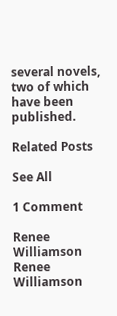several novels, two of which have been published.

Related Posts

See All

1 Comment

Renee Williamson
Renee Williamson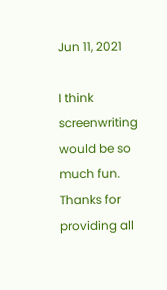Jun 11, 2021

I think screenwriting would be so much fun. Thanks for providing all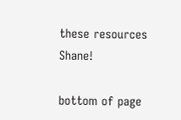these resources Shane!

bottom of page